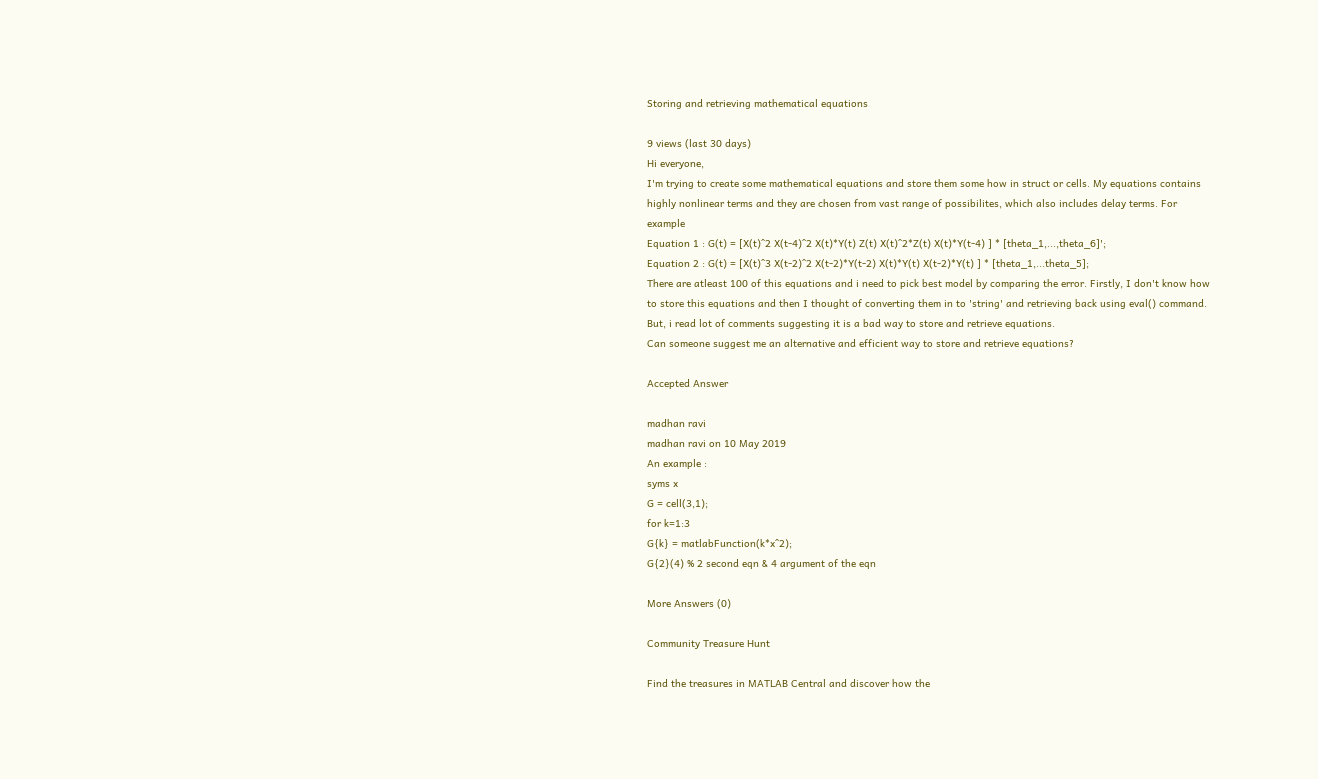Storing and retrieving mathematical equations

9 views (last 30 days)
Hi everyone,
I'm trying to create some mathematical equations and store them some how in struct or cells. My equations contains highly nonlinear terms and they are chosen from vast range of possibilites, which also includes delay terms. For example
Equation 1 : G(t) = [X(t)^2 X(t-4)^2 X(t)*Y(t) Z(t) X(t)^2*Z(t) X(t)*Y(t-4) ] * [theta_1,...,theta_6]';
Equation 2 : G(t) = [X(t)^3 X(t-2)^2 X(t-2)*Y(t-2) X(t)*Y(t) X(t-2)*Y(t) ] * [theta_1,...theta_5];
There are atleast 100 of this equations and i need to pick best model by comparing the error. Firstly, I don't know how to store this equations and then I thought of converting them in to 'string' and retrieving back using eval() command. But, i read lot of comments suggesting it is a bad way to store and retrieve equations.
Can someone suggest me an alternative and efficient way to store and retrieve equations?

Accepted Answer

madhan ravi
madhan ravi on 10 May 2019
An example :
syms x
G = cell(3,1);
for k=1:3
G{k} = matlabFunction(k*x^2);
G{2}(4) % 2 second eqn & 4 argument of the eqn

More Answers (0)

Community Treasure Hunt

Find the treasures in MATLAB Central and discover how the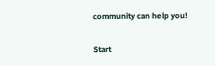community can help you!

Start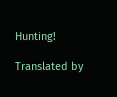Hunting!

Translated by